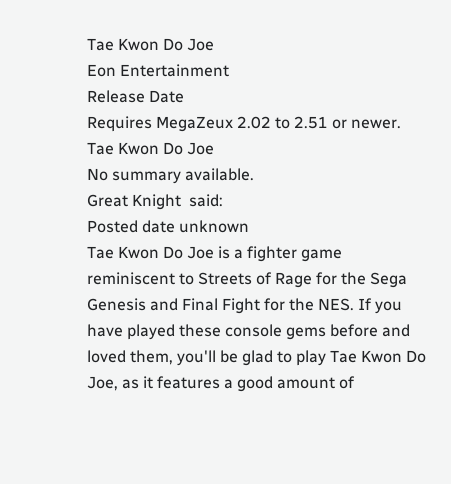Tae Kwon Do Joe
Eon Entertainment
Release Date
Requires MegaZeux 2.02 to 2.51 or newer.
Tae Kwon Do Joe
No summary available.
Great Knight  said:
Posted date unknown
Tae Kwon Do Joe is a fighter game reminiscent to Streets of Rage for the Sega Genesis and Final Fight for the NES. If you have played these console gems before and loved them, you'll be glad to play Tae Kwon Do Joe, as it features a good amount of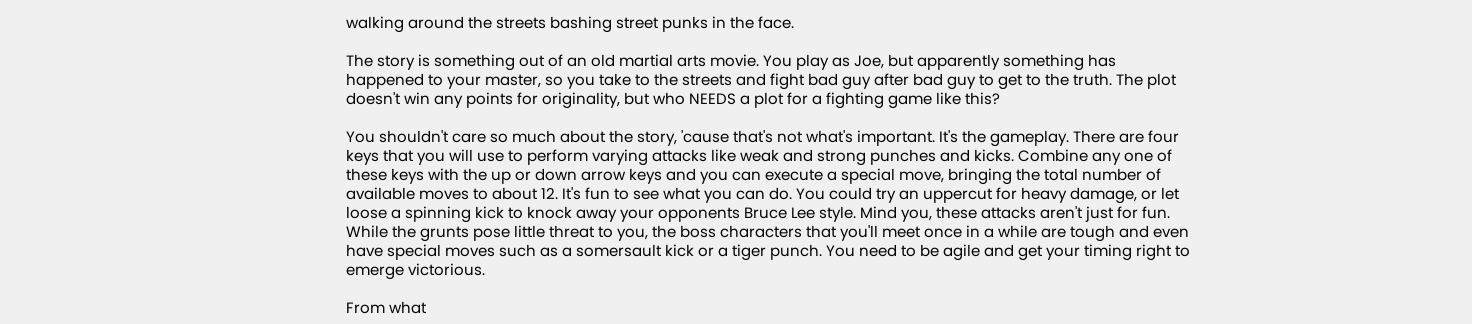walking around the streets bashing street punks in the face.

The story is something out of an old martial arts movie. You play as Joe, but apparently something has happened to your master, so you take to the streets and fight bad guy after bad guy to get to the truth. The plot doesn't win any points for originality, but who NEEDS a plot for a fighting game like this?

You shouldn't care so much about the story, 'cause that's not what's important. It's the gameplay. There are four keys that you will use to perform varying attacks like weak and strong punches and kicks. Combine any one of these keys with the up or down arrow keys and you can execute a special move, bringing the total number of available moves to about 12. It's fun to see what you can do. You could try an uppercut for heavy damage, or let loose a spinning kick to knock away your opponents Bruce Lee style. Mind you, these attacks aren't just for fun. While the grunts pose little threat to you, the boss characters that you'll meet once in a while are tough and even have special moves such as a somersault kick or a tiger punch. You need to be agile and get your timing right to emerge victorious.

From what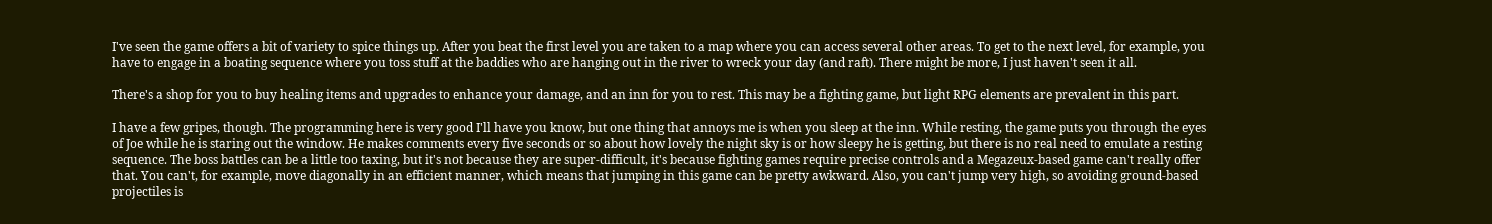I've seen the game offers a bit of variety to spice things up. After you beat the first level you are taken to a map where you can access several other areas. To get to the next level, for example, you have to engage in a boating sequence where you toss stuff at the baddies who are hanging out in the river to wreck your day (and raft). There might be more, I just haven't seen it all.

There's a shop for you to buy healing items and upgrades to enhance your damage, and an inn for you to rest. This may be a fighting game, but light RPG elements are prevalent in this part.

I have a few gripes, though. The programming here is very good I'll have you know, but one thing that annoys me is when you sleep at the inn. While resting, the game puts you through the eyes of Joe while he is staring out the window. He makes comments every five seconds or so about how lovely the night sky is or how sleepy he is getting, but there is no real need to emulate a resting sequence. The boss battles can be a little too taxing, but it's not because they are super-difficult, it's because fighting games require precise controls and a Megazeux-based game can't really offer that. You can't, for example, move diagonally in an efficient manner, which means that jumping in this game can be pretty awkward. Also, you can't jump very high, so avoiding ground-based projectiles is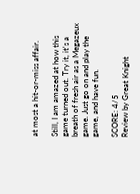at most a hit-or-miss affair.

Still, I am amazed at how this game turned out. Try it, it's a breath of fresh air as a Megazeux game. Just go on and play the game, and have fun.

SCORE: 4/5
Review by Great Knight